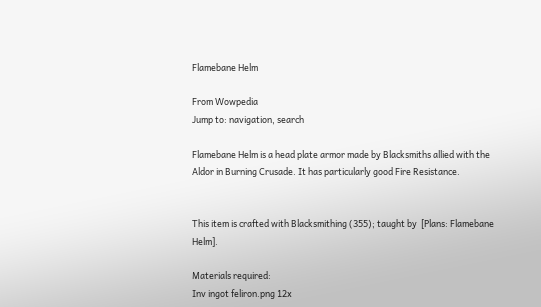Flamebane Helm

From Wowpedia
Jump to: navigation, search

Flamebane Helm is a head plate armor made by Blacksmiths allied with the Aldor in Burning Crusade. It has particularly good Fire Resistance.


This item is crafted with Blacksmithing (355); taught by  [Plans: Flamebane Helm].

Materials required:
Inv ingot feliron.png 12x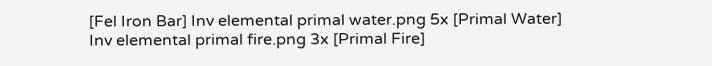[Fel Iron Bar] Inv elemental primal water.png 5x [Primal Water]
Inv elemental primal fire.png 3x [Primal Fire]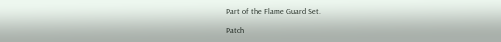Part of the Flame Guard Set.

Patch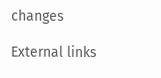changes

External links